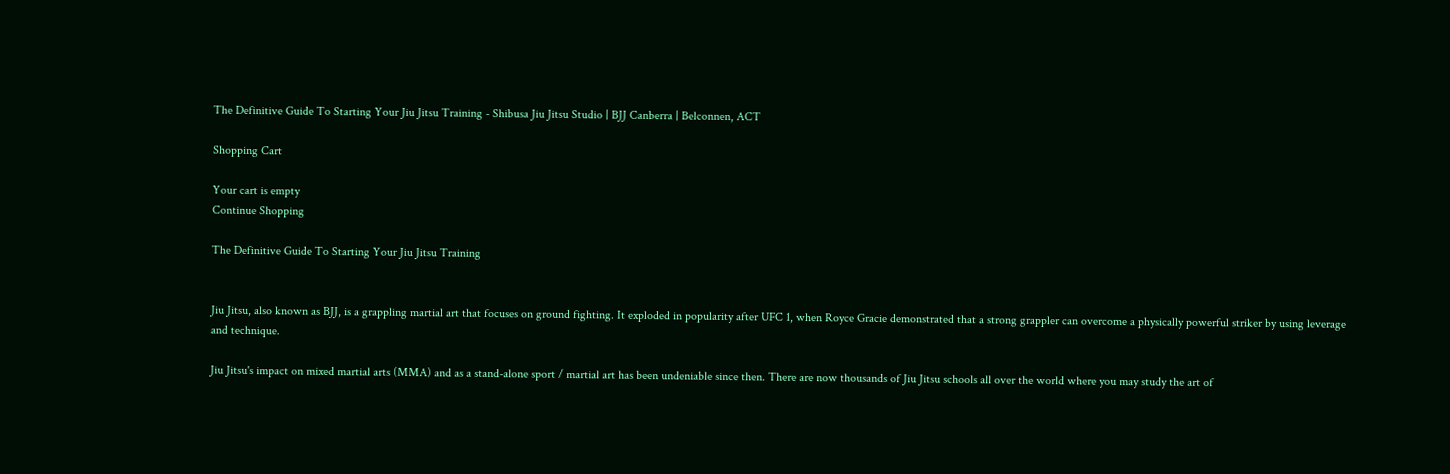The Definitive Guide To Starting Your Jiu Jitsu Training - Shibusa Jiu Jitsu Studio | BJJ Canberra | Belconnen, ACT

Shopping Cart

Your cart is empty
Continue Shopping

The Definitive Guide To Starting Your Jiu Jitsu Training


Jiu Jitsu, also known as BJJ, is a grappling martial art that focuses on ground fighting. It exploded in popularity after UFC 1, when Royce Gracie demonstrated that a strong grappler can overcome a physically powerful striker by using leverage and technique.

Jiu Jitsu's impact on mixed martial arts (MMA) and as a stand-alone sport / martial art has been undeniable since then. There are now thousands of Jiu Jitsu schools all over the world where you may study the art of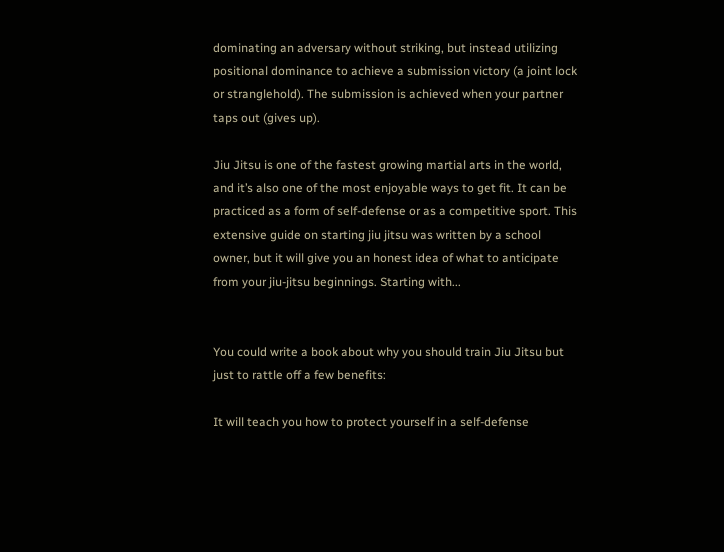dominating an adversary without striking, but instead utilizing positional dominance to achieve a submission victory (a joint lock or stranglehold). The submission is achieved when your partner taps out (gives up).

Jiu Jitsu is one of the fastest growing martial arts in the world, and it’s also one of the most enjoyable ways to get fit. It can be practiced as a form of self-defense or as a competitive sport. This extensive guide on starting jiu jitsu was written by a school owner, but it will give you an honest idea of what to anticipate from your jiu-jitsu beginnings. Starting with...


You could write a book about why you should train Jiu Jitsu but just to rattle off a few benefits:

It will teach you how to protect yourself in a self-defense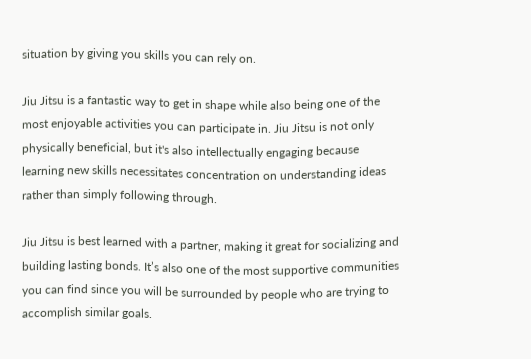situation by giving you skills you can rely on.

Jiu Jitsu is a fantastic way to get in shape while also being one of the most enjoyable activities you can participate in. Jiu Jitsu is not only physically beneficial, but it's also intellectually engaging because learning new skills necessitates concentration on understanding ideas rather than simply following through.

Jiu Jitsu is best learned with a partner, making it great for socializing and building lasting bonds. It’s also one of the most supportive communities you can find since you will be surrounded by people who are trying to accomplish similar goals.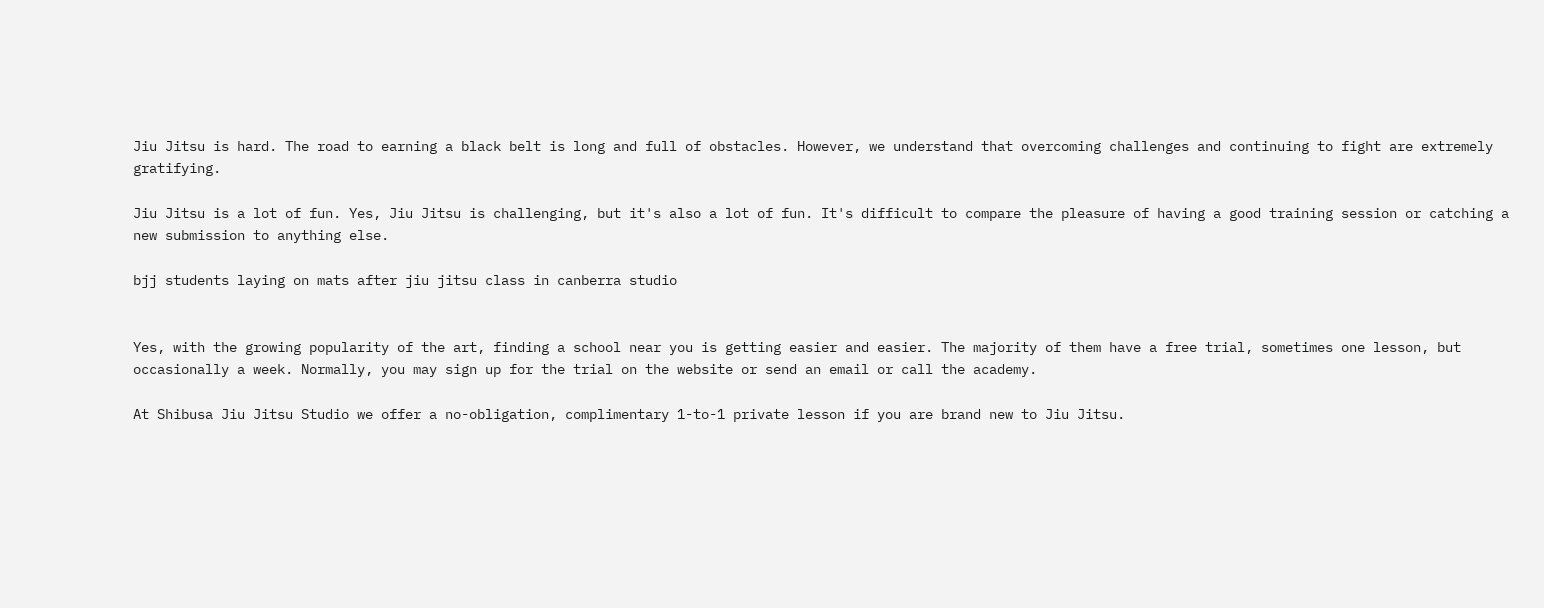Jiu Jitsu is hard. The road to earning a black belt is long and full of obstacles. However, we understand that overcoming challenges and continuing to fight are extremely gratifying.

Jiu Jitsu is a lot of fun. Yes, Jiu Jitsu is challenging, but it's also a lot of fun. It's difficult to compare the pleasure of having a good training session or catching a new submission to anything else.

bjj students laying on mats after jiu jitsu class in canberra studio


Yes, with the growing popularity of the art, finding a school near you is getting easier and easier. The majority of them have a free trial, sometimes one lesson, but occasionally a week. Normally, you may sign up for the trial on the website or send an email or call the academy.

At Shibusa Jiu Jitsu Studio we offer a no-obligation, complimentary 1-to-1 private lesson if you are brand new to Jiu Jitsu.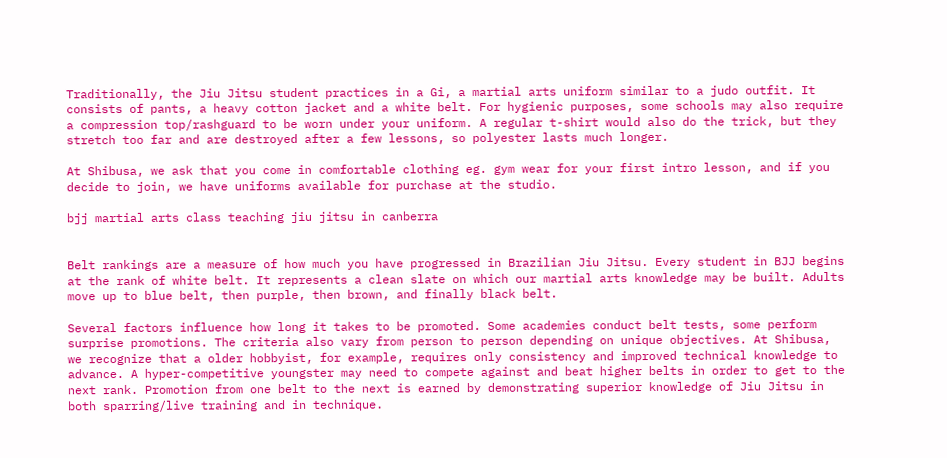Traditionally, the Jiu Jitsu student practices in a Gi, a martial arts uniform similar to a judo outfit. It consists of pants, a heavy cotton jacket and a white belt. For hygienic purposes, some schools may also require a compression top/rashguard to be worn under your uniform. A regular t-shirt would also do the trick, but they stretch too far and are destroyed after a few lessons, so polyester lasts much longer.

At Shibusa, we ask that you come in comfortable clothing eg. gym wear for your first intro lesson, and if you decide to join, we have uniforms available for purchase at the studio.

bjj martial arts class teaching jiu jitsu in canberra


Belt rankings are a measure of how much you have progressed in Brazilian Jiu Jitsu. Every student in BJJ begins at the rank of white belt. It represents a clean slate on which our martial arts knowledge may be built. Adults move up to blue belt, then purple, then brown, and finally black belt.

Several factors influence how long it takes to be promoted. Some academies conduct belt tests, some perform surprise promotions. The criteria also vary from person to person depending on unique objectives. At Shibusa, we recognize that a older hobbyist, for example, requires only consistency and improved technical knowledge to advance. A hyper-competitive youngster may need to compete against and beat higher belts in order to get to the next rank. Promotion from one belt to the next is earned by demonstrating superior knowledge of Jiu Jitsu in both sparring/live training and in technique.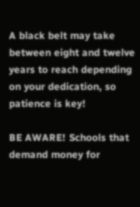A black belt may take between eight and twelve years to reach depending on your dedication, so patience is key!

BE AWARE! Schools that demand money for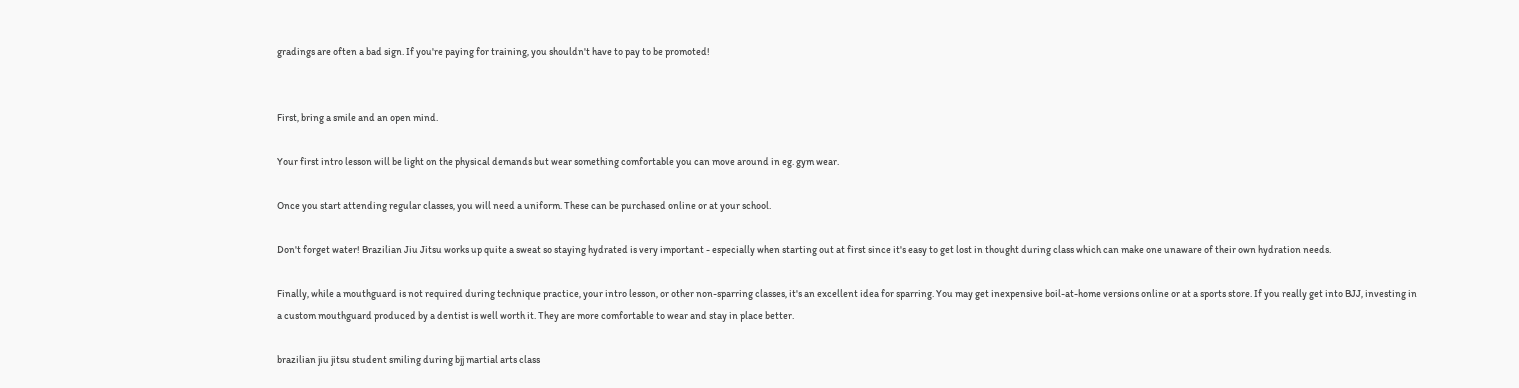gradings are often a bad sign. If you're paying for training, you shouldn't have to pay to be promoted!


First, bring a smile and an open mind.

Your first intro lesson will be light on the physical demands but wear something comfortable you can move around in eg. gym wear.

Once you start attending regular classes, you will need a uniform. These can be purchased online or at your school.

Don't forget water! Brazilian Jiu Jitsu works up quite a sweat so staying hydrated is very important - especially when starting out at first since it's easy to get lost in thought during class which can make one unaware of their own hydration needs.

Finally, while a mouthguard is not required during technique practice, your intro lesson, or other non-sparring classes, it's an excellent idea for sparring. You may get inexpensive boil-at-home versions online or at a sports store. If you really get into BJJ, investing in a custom mouthguard produced by a dentist is well worth it. They are more comfortable to wear and stay in place better.

brazilian jiu jitsu student smiling during bjj martial arts class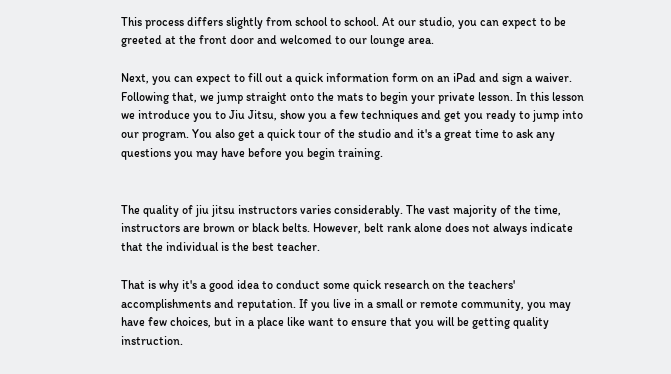This process differs slightly from school to school. At our studio, you can expect to be greeted at the front door and welcomed to our lounge area.

Next, you can expect to fill out a quick information form on an iPad and sign a waiver. Following that, we jump straight onto the mats to begin your private lesson. In this lesson we introduce you to Jiu Jitsu, show you a few techniques and get you ready to jump into our program. You also get a quick tour of the studio and it's a great time to ask any questions you may have before you begin training.


The quality of jiu jitsu instructors varies considerably. The vast majority of the time, instructors are brown or black belts. However, belt rank alone does not always indicate that the individual is the best teacher.

That is why it's a good idea to conduct some quick research on the teachers' accomplishments and reputation. If you live in a small or remote community, you may have few choices, but in a place like want to ensure that you will be getting quality instruction.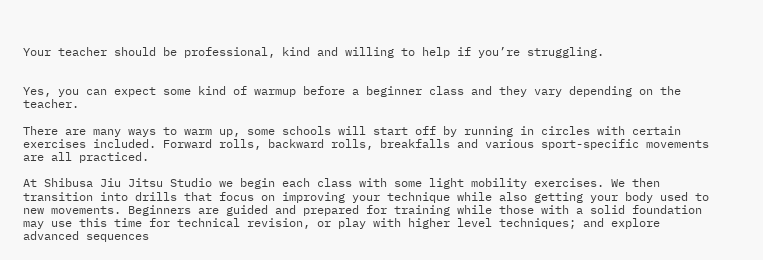Your teacher should be professional, kind and willing to help if you’re struggling.


Yes, you can expect some kind of warmup before a beginner class and they vary depending on the teacher.

There are many ways to warm up, some schools will start off by running in circles with certain exercises included. Forward rolls, backward rolls, breakfalls and various sport-specific movements are all practiced.

At Shibusa Jiu Jitsu Studio we begin each class with some light mobility exercises. We then transition into drills that focus on improving your technique while also getting your body used to new movements. Beginners are guided and prepared for training while those with a solid foundation may use this time for technical revision, or play with higher level techniques; and explore advanced sequences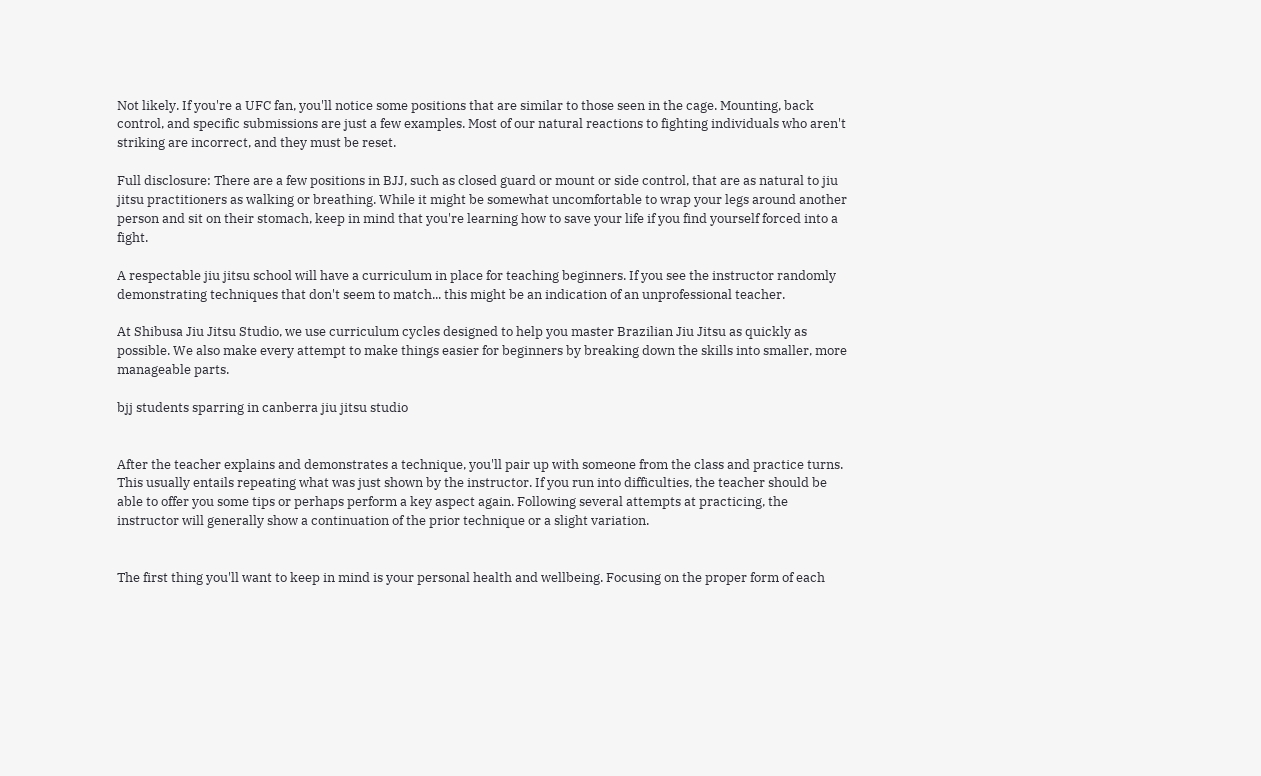Not likely. If you're a UFC fan, you'll notice some positions that are similar to those seen in the cage. Mounting, back control, and specific submissions are just a few examples. Most of our natural reactions to fighting individuals who aren't striking are incorrect, and they must be reset.

Full disclosure: There are a few positions in BJJ, such as closed guard or mount or side control, that are as natural to jiu jitsu practitioners as walking or breathing. While it might be somewhat uncomfortable to wrap your legs around another person and sit on their stomach, keep in mind that you're learning how to save your life if you find yourself forced into a fight.

A respectable jiu jitsu school will have a curriculum in place for teaching beginners. If you see the instructor randomly demonstrating techniques that don't seem to match... this might be an indication of an unprofessional teacher.

At Shibusa Jiu Jitsu Studio, we use curriculum cycles designed to help you master Brazilian Jiu Jitsu as quickly as possible. We also make every attempt to make things easier for beginners by breaking down the skills into smaller, more manageable parts.

bjj students sparring in canberra jiu jitsu studio


After the teacher explains and demonstrates a technique, you'll pair up with someone from the class and practice turns. This usually entails repeating what was just shown by the instructor. If you run into difficulties, the teacher should be able to offer you some tips or perhaps perform a key aspect again. Following several attempts at practicing, the instructor will generally show a continuation of the prior technique or a slight variation.


The first thing you'll want to keep in mind is your personal health and wellbeing. Focusing on the proper form of each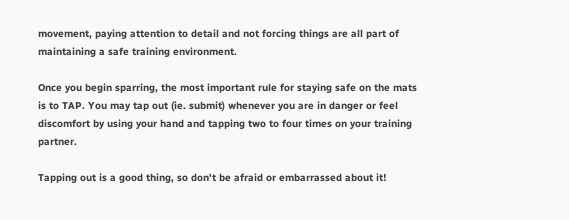movement, paying attention to detail and not forcing things are all part of maintaining a safe training environment.

Once you begin sparring, the most important rule for staying safe on the mats is to TAP. You may tap out (ie. submit) whenever you are in danger or feel discomfort by using your hand and tapping two to four times on your training partner.

Tapping out is a good thing, so don't be afraid or embarrassed about it!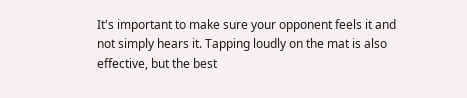It's important to make sure your opponent feels it and not simply hears it. Tapping loudly on the mat is also effective, but the best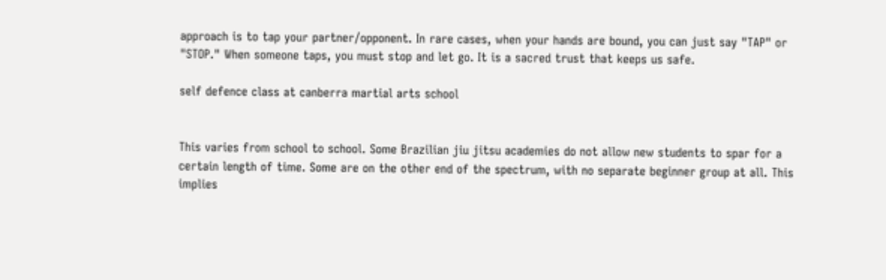approach is to tap your partner/opponent. In rare cases, when your hands are bound, you can just say "TAP" or "STOP." When someone taps, you must stop and let go. It is a sacred trust that keeps us safe.

self defence class at canberra martial arts school


This varies from school to school. Some Brazilian jiu jitsu academies do not allow new students to spar for a certain length of time. Some are on the other end of the spectrum, with no separate beginner group at all. This implies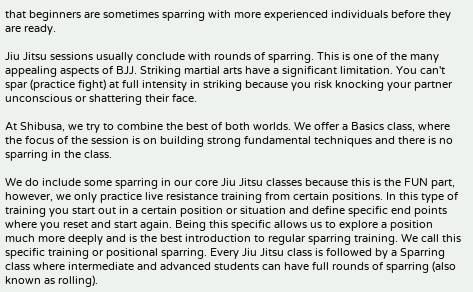that beginners are sometimes sparring with more experienced individuals before they are ready.

Jiu Jitsu sessions usually conclude with rounds of sparring. This is one of the many appealing aspects of BJJ. Striking martial arts have a significant limitation. You can't spar (practice fight) at full intensity in striking because you risk knocking your partner unconscious or shattering their face.

At Shibusa, we try to combine the best of both worlds. We offer a Basics class, where the focus of the session is on building strong fundamental techniques and there is no sparring in the class.

We do include some sparring in our core Jiu Jitsu classes because this is the FUN part, however, we only practice live resistance training from certain positions. In this type of training you start out in a certain position or situation and define specific end points where you reset and start again. Being this specific allows us to explore a position much more deeply and is the best introduction to regular sparring training. We call this specific training or positional sparring. Every Jiu Jitsu class is followed by a Sparring class where intermediate and advanced students can have full rounds of sparring (also known as rolling).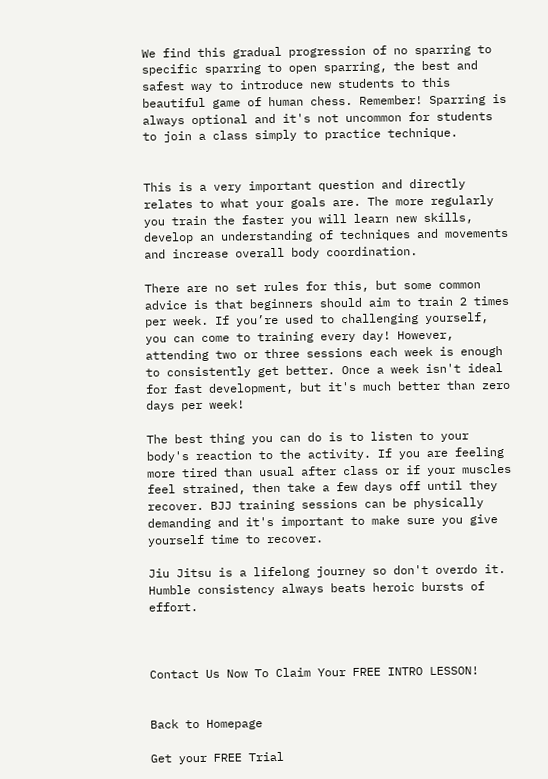We find this gradual progression of no sparring to specific sparring to open sparring, the best and safest way to introduce new students to this beautiful game of human chess. Remember! Sparring is always optional and it's not uncommon for students to join a class simply to practice technique.


This is a very important question and directly relates to what your goals are. The more regularly you train the faster you will learn new skills, develop an understanding of techniques and movements and increase overall body coordination.

There are no set rules for this, but some common advice is that beginners should aim to train 2 times per week. If you’re used to challenging yourself, you can come to training every day! However, attending two or three sessions each week is enough to consistently get better. Once a week isn't ideal for fast development, but it's much better than zero days per week!

The best thing you can do is to listen to your body's reaction to the activity. If you are feeling more tired than usual after class or if your muscles feel strained, then take a few days off until they recover. BJJ training sessions can be physically demanding and it's important to make sure you give yourself time to recover.

Jiu Jitsu is a lifelong journey so don't overdo it. Humble consistency always beats heroic bursts of effort.



Contact Us Now To Claim Your FREE INTRO LESSON!


Back to Homepage

Get your FREE Trial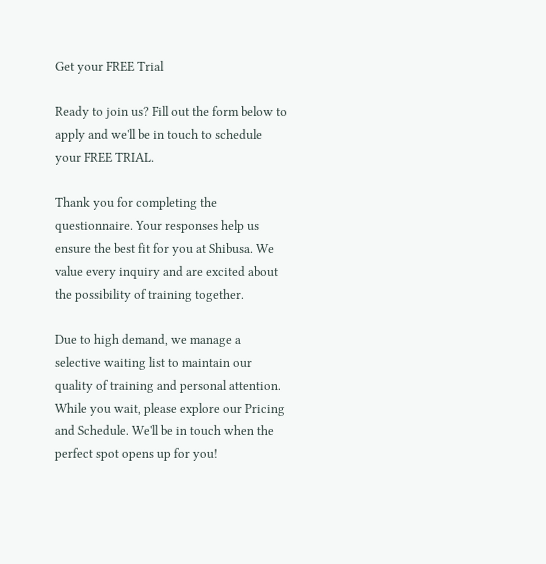Get your FREE Trial

Ready to join us? Fill out the form below to apply and we'll be in touch to schedule your FREE TRIAL.

Thank you for completing the questionnaire. Your responses help us ensure the best fit for you at Shibusa. We value every inquiry and are excited about the possibility of training together.

Due to high demand, we manage a selective waiting list to maintain our quality of training and personal attention. While you wait, please explore our Pricing and Schedule. We'll be in touch when the perfect spot opens up for you!